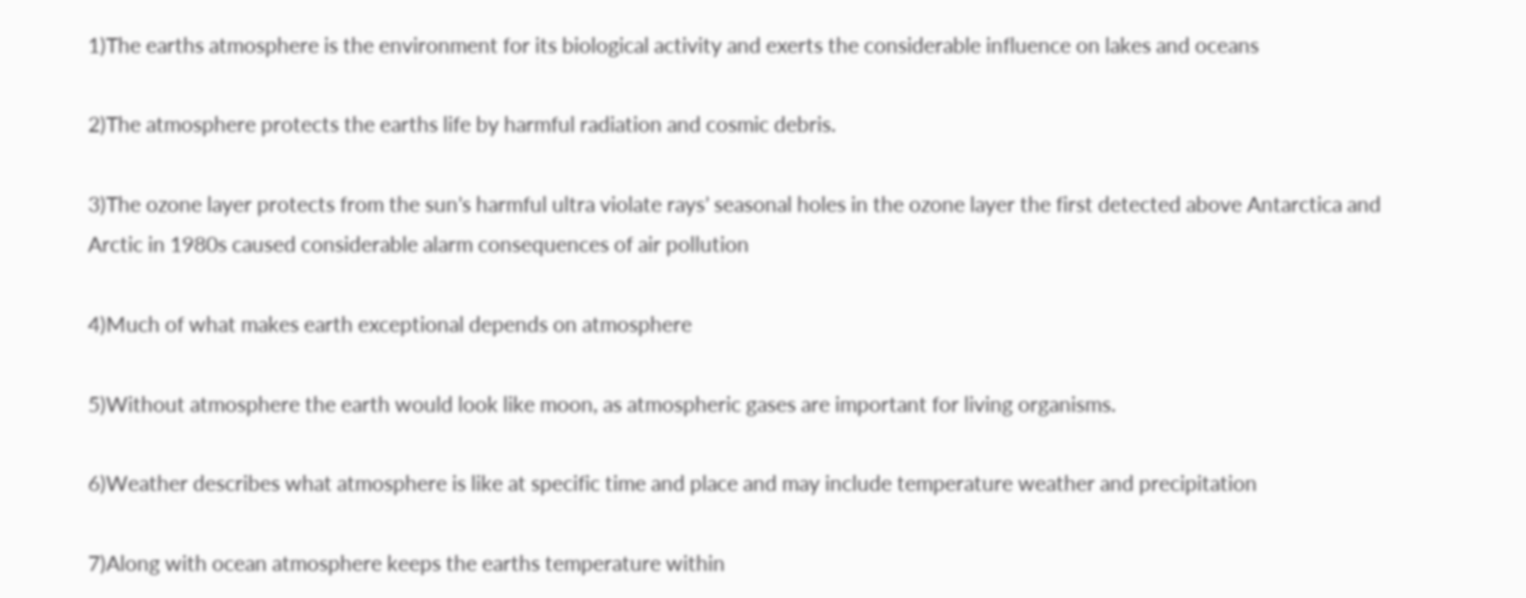1)The earths atmosphere is the environment for its biological activity and exerts the considerable influence on lakes and oceans

2)The atmosphere protects the earths life by harmful radiation and cosmic debris.

3)The ozone layer protects from the sun’s harmful ultra violate rays’ seasonal holes in the ozone layer the first detected above Antarctica and Arctic in 1980s caused considerable alarm consequences of air pollution

4)Much of what makes earth exceptional depends on atmosphere

5)Without atmosphere the earth would look like moon, as atmospheric gases are important for living organisms.

6)Weather describes what atmosphere is like at specific time and place and may include temperature weather and precipitation

7)Along with ocean atmosphere keeps the earths temperature within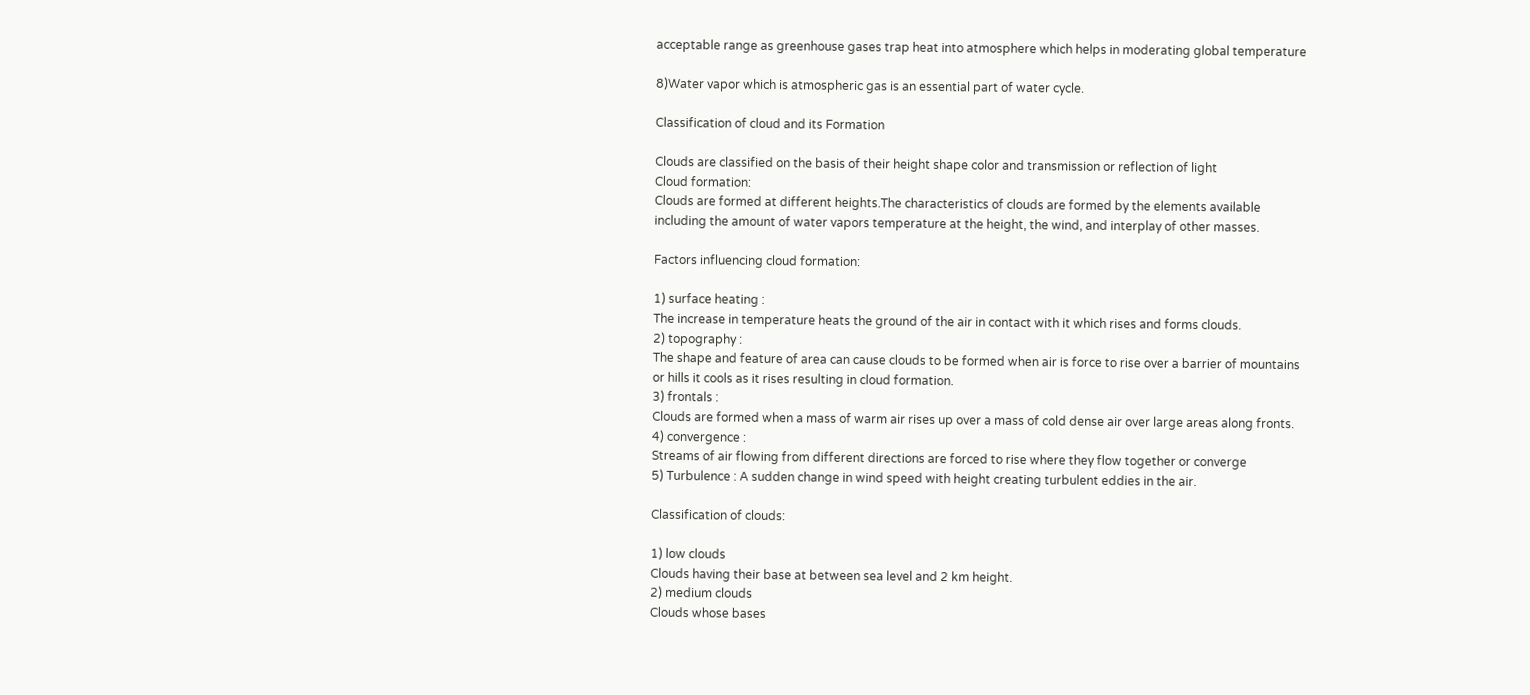acceptable range as greenhouse gases trap heat into atmosphere which helps in moderating global temperature

8)Water vapor which is atmospheric gas is an essential part of water cycle.

Classification of cloud and its Formation

Clouds are classified on the basis of their height shape color and transmission or reflection of light
Cloud formation:
Clouds are formed at different heights.The characteristics of clouds are formed by the elements available including the amount of water vapors temperature at the height, the wind, and interplay of other masses.

Factors influencing cloud formation:

1) surface heating :
The increase in temperature heats the ground of the air in contact with it which rises and forms clouds.
2) topography :
The shape and feature of area can cause clouds to be formed when air is force to rise over a barrier of mountains or hills it cools as it rises resulting in cloud formation.
3) frontals :
Clouds are formed when a mass of warm air rises up over a mass of cold dense air over large areas along fronts.
4) convergence :
Streams of air flowing from different directions are forced to rise where they flow together or converge
5) Turbulence : A sudden change in wind speed with height creating turbulent eddies in the air.

Classification of clouds:

1) low clouds
Clouds having their base at between sea level and 2 km height.
2) medium clouds
Clouds whose bases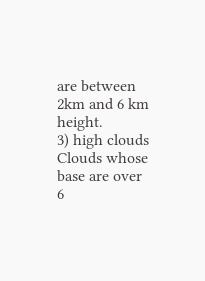are between 2km and 6 km height.
3) high clouds
Clouds whose base are over 6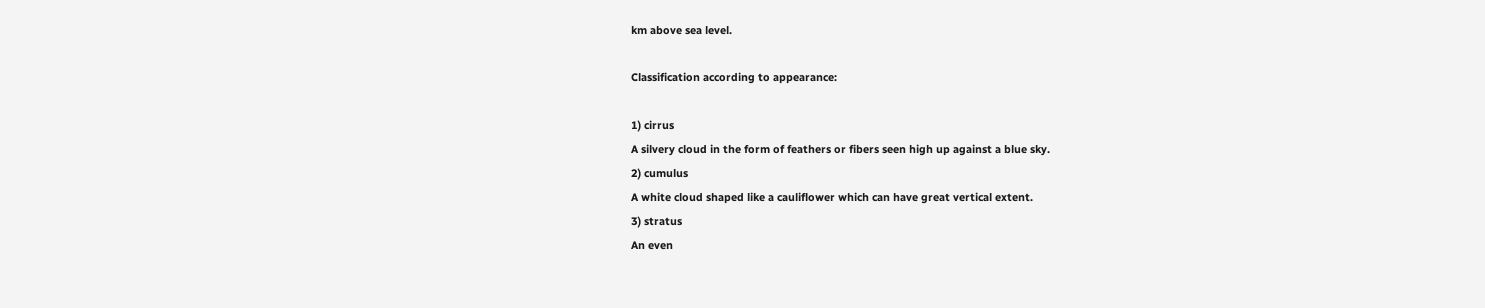km above sea level.

Classification according to appearance:

1) cirrus
A silvery cloud in the form of feathers or fibers seen high up against a blue sky.
2) cumulus
A white cloud shaped like a cauliflower which can have great vertical extent.
3) stratus
An even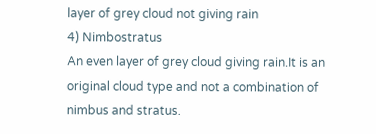layer of grey cloud not giving rain
4) Nimbostratus
An even layer of grey cloud giving rain.It is an original cloud type and not a combination of nimbus and stratus.